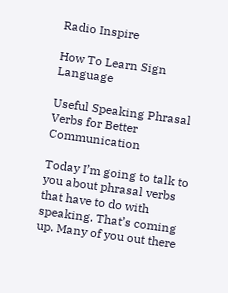Radio Inspire

How To Learn Sign Language

Useful Speaking Phrasal Verbs for Better Communication

Today I’m going to talk to you about phrasal verbs that have to do with speaking. That’s coming up. Many of you out there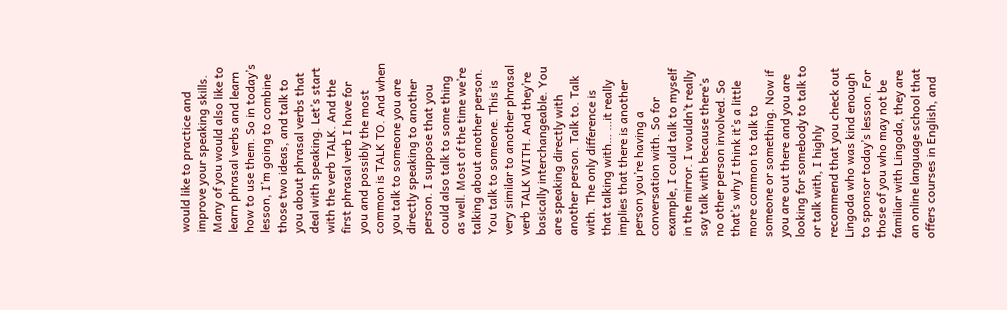would like to practice and improve your speaking skills. Many of you would also like to learn phrasal verbs and learn how to use them. So in today’s lesson, I’m going to combine those two ideas, and talk to you about phrasal verbs that deal with speaking. Let’s start with the verb TALK. And the first phrasal verb I have for you and possibly the most common is TALK TO. And when you talk to someone you are directly speaking to another person. I suppose that you could also talk to some thing as well. Most of the time we’re talking about another person. You talk to someone. This is very similar to another phrasal verb TALK WITH. And they’re basically interchangeable. You are speaking directly with another person. Talk to. Talk with. The only difference is that talking with… …it really implies that there is another person you’re having a conversation with. So for example, I could talk to myself in the mirror. I wouldn’t really say talk with because there’s no other person involved. So that’s why I think it’s a little more common to talk to someone or something. Now if you are out there and you are looking for somebody to talk to or talk with, I highly recommend that you check out Lingoda who was kind enough to sponsor today’s lesson. For those of you who may not be familiar with Lingoda, they are an online language school that offers courses in English, and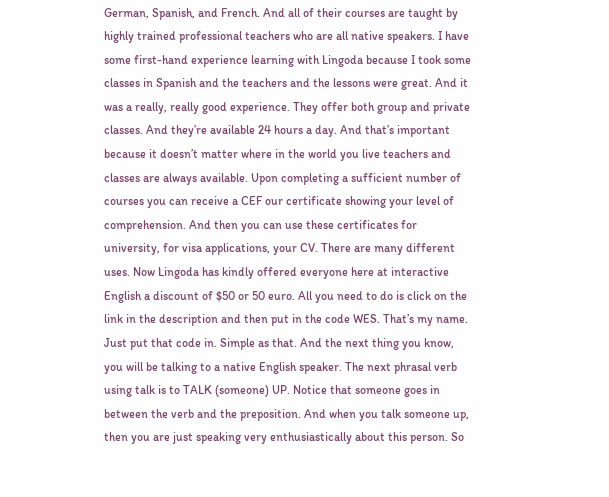German, Spanish, and French. And all of their courses are taught by highly trained professional teachers who are all native speakers. I have some first-hand experience learning with Lingoda because I took some classes in Spanish and the teachers and the lessons were great. And it was a really, really good experience. They offer both group and private classes. And they’re available 24 hours a day. And that’s important because it doesn’t matter where in the world you live teachers and classes are always available. Upon completing a sufficient number of courses you can receive a CEF our certificate showing your level of comprehension. And then you can use these certificates for university, for visa applications, your CV. There are many different uses. Now Lingoda has kindly offered everyone here at interactive English a discount of $50 or 50 euro. All you need to do is click on the link in the description and then put in the code WES. That’s my name. Just put that code in. Simple as that. And the next thing you know, you will be talking to a native English speaker. The next phrasal verb using talk is to TALK (someone) UP. Notice that someone goes in between the verb and the preposition. And when you talk someone up, then you are just speaking very enthusiastically about this person. So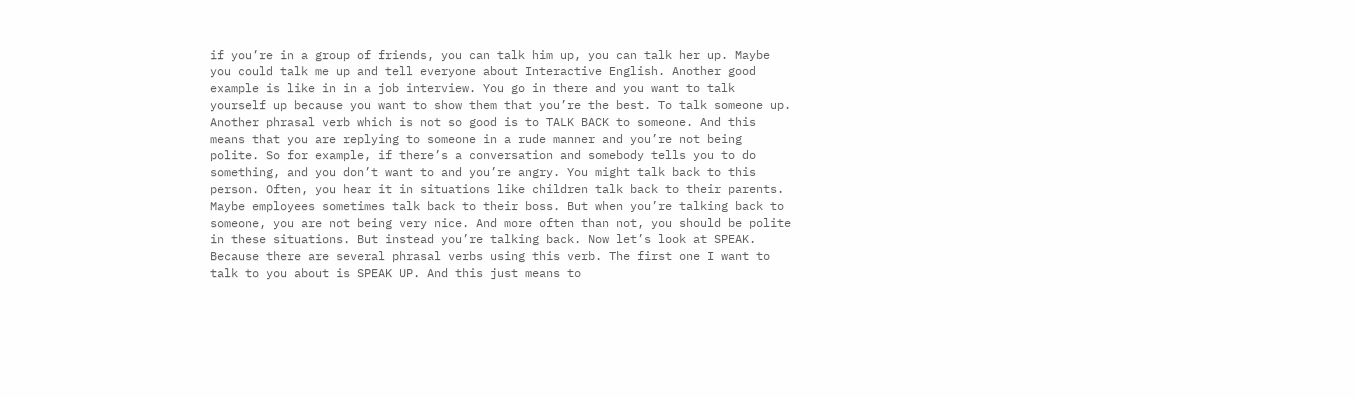if you’re in a group of friends, you can talk him up, you can talk her up. Maybe you could talk me up and tell everyone about Interactive English. Another good example is like in in a job interview. You go in there and you want to talk yourself up because you want to show them that you’re the best. To talk someone up. Another phrasal verb which is not so good is to TALK BACK to someone. And this means that you are replying to someone in a rude manner and you’re not being polite. So for example, if there’s a conversation and somebody tells you to do something, and you don’t want to and you’re angry. You might talk back to this person. Often, you hear it in situations like children talk back to their parents. Maybe employees sometimes talk back to their boss. But when you’re talking back to someone, you are not being very nice. And more often than not, you should be polite in these situations. But instead you’re talking back. Now let’s look at SPEAK. Because there are several phrasal verbs using this verb. The first one I want to talk to you about is SPEAK UP. And this just means to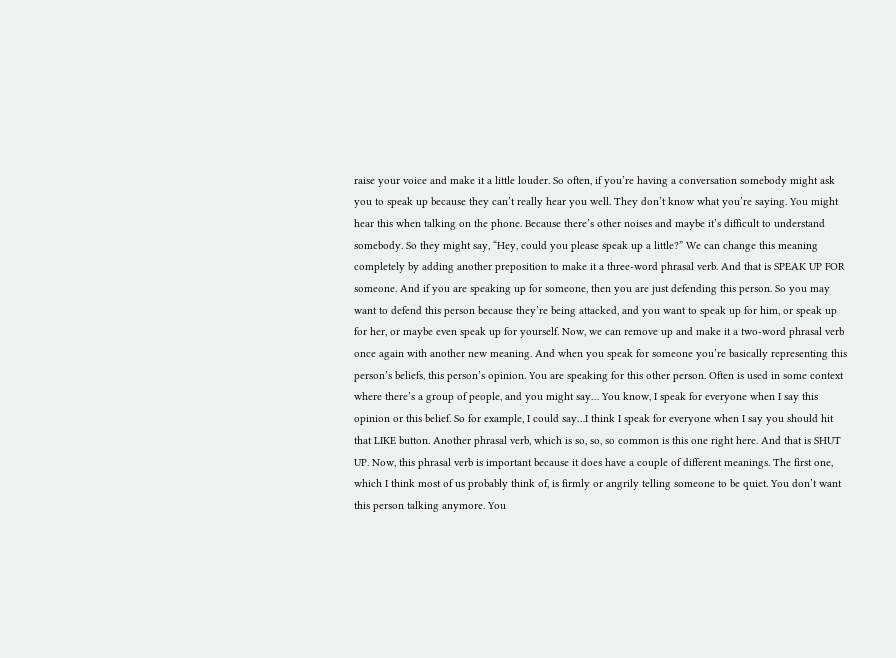raise your voice and make it a little louder. So often, if you’re having a conversation somebody might ask you to speak up because they can’t really hear you well. They don’t know what you’re saying. You might hear this when talking on the phone. Because there’s other noises and maybe it’s difficult to understand somebody. So they might say, “Hey, could you please speak up a little?” We can change this meaning completely by adding another preposition to make it a three-word phrasal verb. And that is SPEAK UP FOR someone. And if you are speaking up for someone, then you are just defending this person. So you may want to defend this person because they’re being attacked, and you want to speak up for him, or speak up for her, or maybe even speak up for yourself. Now, we can remove up and make it a two-word phrasal verb once again with another new meaning. And when you speak for someone you’re basically representing this person’s beliefs, this person’s opinion. You are speaking for this other person. Often is used in some context where there’s a group of people, and you might say… You know, I speak for everyone when I say this opinion or this belief. So for example, I could say…I think I speak for everyone when I say you should hit that LIKE button. Another phrasal verb, which is so, so, so common is this one right here. And that is SHUT UP. Now, this phrasal verb is important because it does have a couple of different meanings. The first one, which I think most of us probably think of, is firmly or angrily telling someone to be quiet. You don’t want this person talking anymore. You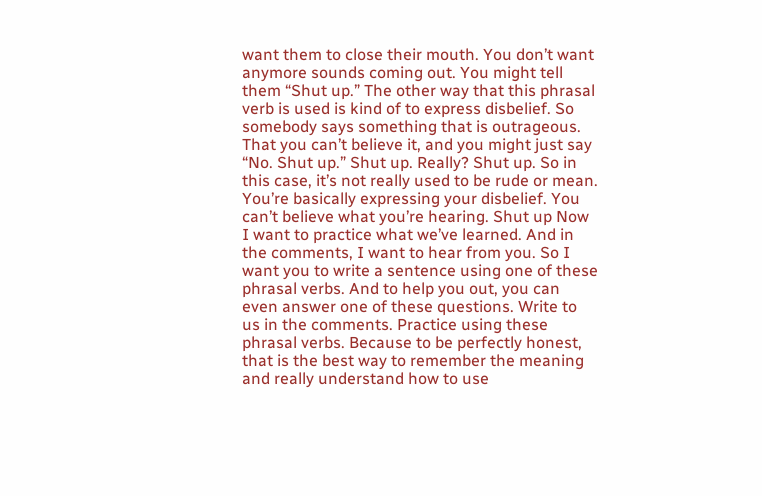want them to close their mouth. You don’t want anymore sounds coming out. You might tell them “Shut up.” The other way that this phrasal verb is used is kind of to express disbelief. So somebody says something that is outrageous. That you can’t believe it, and you might just say “No. Shut up.” Shut up. Really? Shut up. So in this case, it’s not really used to be rude or mean. You’re basically expressing your disbelief. You can’t believe what you’re hearing. Shut up Now I want to practice what we’ve learned. And in the comments, I want to hear from you. So I want you to write a sentence using one of these phrasal verbs. And to help you out, you can even answer one of these questions. Write to us in the comments. Practice using these phrasal verbs. Because to be perfectly honest, that is the best way to remember the meaning and really understand how to use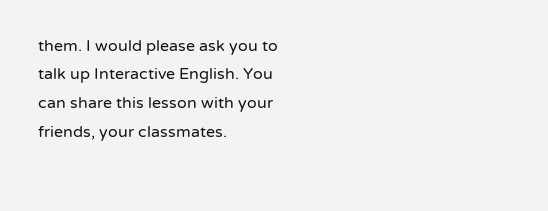them. I would please ask you to talk up Interactive English. You can share this lesson with your friends, your classmates.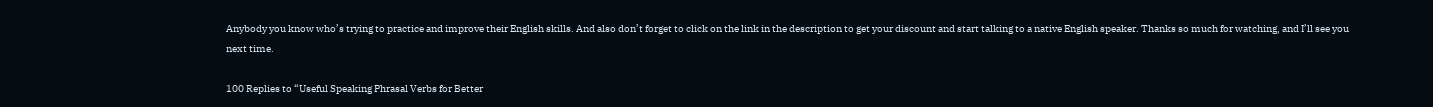Anybody you know who’s trying to practice and improve their English skills. And also don’t forget to click on the link in the description to get your discount and start talking to a native English speaker. Thanks so much for watching, and I’ll see you next time.

100 Replies to “Useful Speaking Phrasal Verbs for Better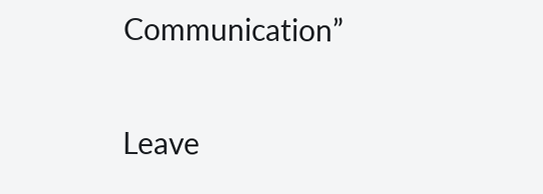Communication”

Leave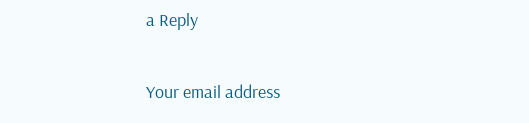a Reply

Your email address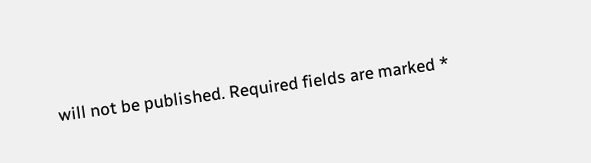will not be published. Required fields are marked *